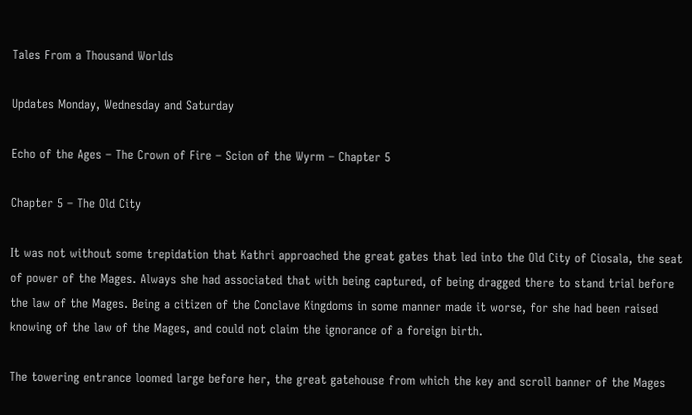Tales From a Thousand Worlds

Updates Monday, Wednesday and Saturday

Echo of the Ages – The Crown of Fire – Scion of the Wyrm – Chapter 5

Chapter 5 – The Old City

It was not without some trepidation that Kathri approached the great gates that led into the Old City of Ciosala, the seat of power of the Mages. Always she had associated that with being captured, of being dragged there to stand trial before the law of the Mages. Being a citizen of the Conclave Kingdoms in some manner made it worse, for she had been raised knowing of the law of the Mages, and could not claim the ignorance of a foreign birth.

The towering entrance loomed large before her, the great gatehouse from which the key and scroll banner of the Mages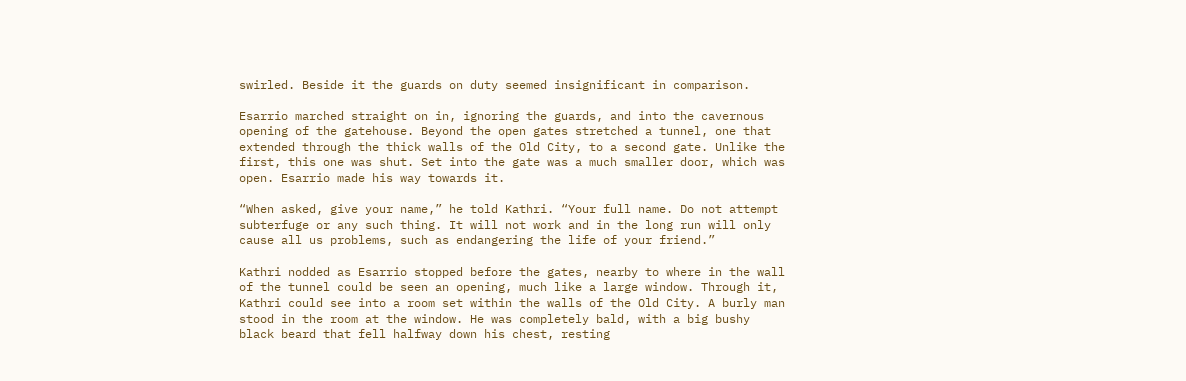swirled. Beside it the guards on duty seemed insignificant in comparison.

Esarrio marched straight on in, ignoring the guards, and into the cavernous opening of the gatehouse. Beyond the open gates stretched a tunnel, one that extended through the thick walls of the Old City, to a second gate. Unlike the first, this one was shut. Set into the gate was a much smaller door, which was open. Esarrio made his way towards it.

“When asked, give your name,” he told Kathri. “Your full name. Do not attempt subterfuge or any such thing. It will not work and in the long run will only cause all us problems, such as endangering the life of your friend.”

Kathri nodded as Esarrio stopped before the gates, nearby to where in the wall of the tunnel could be seen an opening, much like a large window. Through it, Kathri could see into a room set within the walls of the Old City. A burly man stood in the room at the window. He was completely bald, with a big bushy black beard that fell halfway down his chest, resting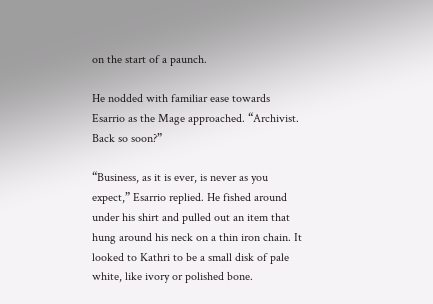on the start of a paunch.

He nodded with familiar ease towards Esarrio as the Mage approached. “Archivist. Back so soon?”

“Business, as it is ever, is never as you expect,” Esarrio replied. He fished around under his shirt and pulled out an item that hung around his neck on a thin iron chain. It looked to Kathri to be a small disk of pale white, like ivory or polished bone.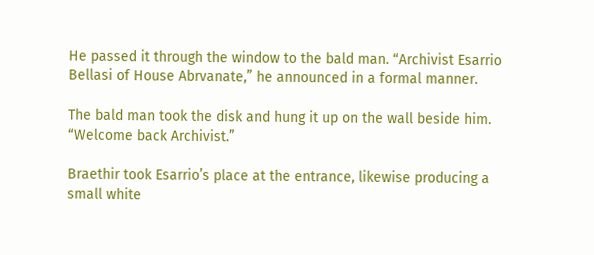He passed it through the window to the bald man. “Archivist Esarrio Bellasi of House Abrvanate,” he announced in a formal manner.

The bald man took the disk and hung it up on the wall beside him. “Welcome back Archivist.”

Braethir took Esarrio’s place at the entrance, likewise producing a small white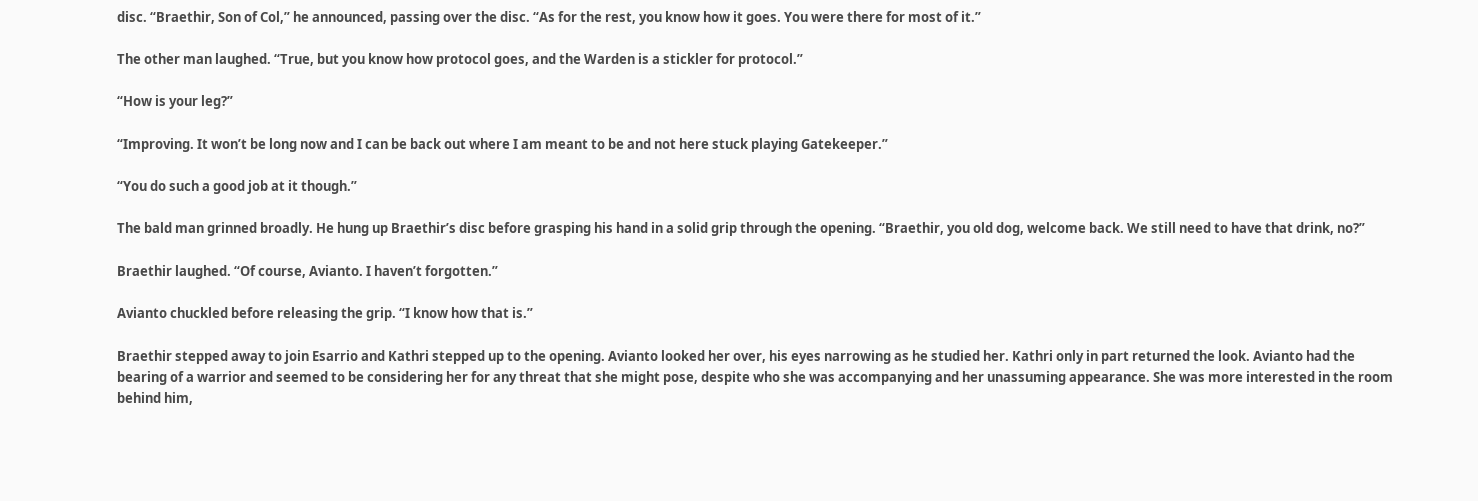disc. “Braethir, Son of Col,” he announced, passing over the disc. “As for the rest, you know how it goes. You were there for most of it.”

The other man laughed. “True, but you know how protocol goes, and the Warden is a stickler for protocol.”

“How is your leg?”

“Improving. It won’t be long now and I can be back out where I am meant to be and not here stuck playing Gatekeeper.”

“You do such a good job at it though.”

The bald man grinned broadly. He hung up Braethir’s disc before grasping his hand in a solid grip through the opening. “Braethir, you old dog, welcome back. We still need to have that drink, no?”

Braethir laughed. “Of course, Avianto. I haven’t forgotten.”

Avianto chuckled before releasing the grip. “I know how that is.”

Braethir stepped away to join Esarrio and Kathri stepped up to the opening. Avianto looked her over, his eyes narrowing as he studied her. Kathri only in part returned the look. Avianto had the bearing of a warrior and seemed to be considering her for any threat that she might pose, despite who she was accompanying and her unassuming appearance. She was more interested in the room behind him,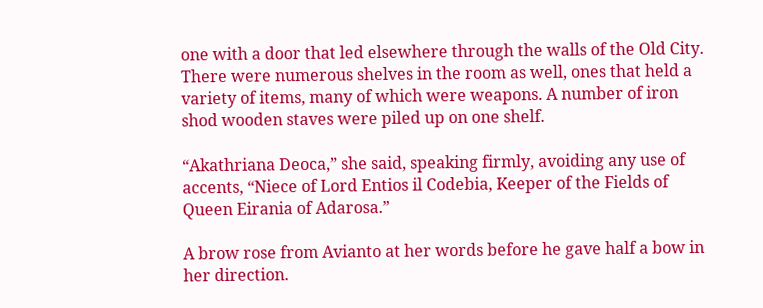one with a door that led elsewhere through the walls of the Old City. There were numerous shelves in the room as well, ones that held a variety of items, many of which were weapons. A number of iron shod wooden staves were piled up on one shelf.

“Akathriana Deoca,” she said, speaking firmly, avoiding any use of accents, “Niece of Lord Entios il Codebia, Keeper of the Fields of Queen Eirania of Adarosa.”

A brow rose from Avianto at her words before he gave half a bow in her direction.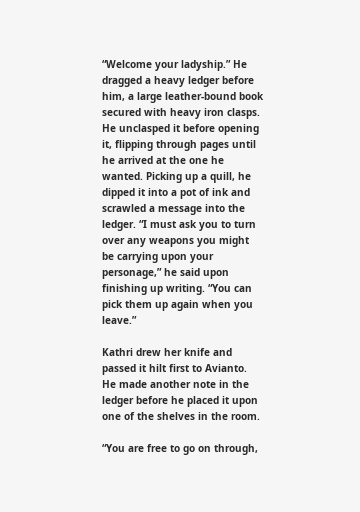“Welcome your ladyship.” He dragged a heavy ledger before him, a large leather-bound book secured with heavy iron clasps. He unclasped it before opening it, flipping through pages until he arrived at the one he wanted. Picking up a quill, he dipped it into a pot of ink and scrawled a message into the ledger. “I must ask you to turn over any weapons you might be carrying upon your personage,” he said upon finishing up writing. “You can pick them up again when you leave.”

Kathri drew her knife and passed it hilt first to Avianto. He made another note in the ledger before he placed it upon one of the shelves in the room.

“You are free to go on through,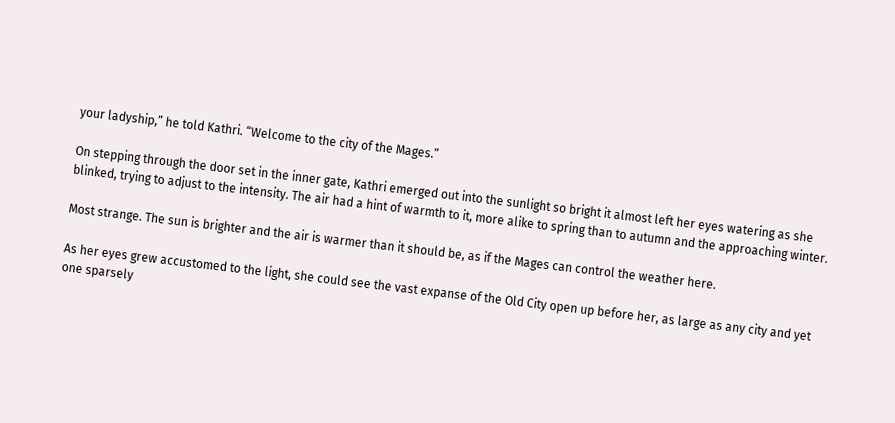your ladyship,” he told Kathri. “Welcome to the city of the Mages.”

On stepping through the door set in the inner gate, Kathri emerged out into the sunlight so bright it almost left her eyes watering as she blinked, trying to adjust to the intensity. The air had a hint of warmth to it, more alike to spring than to autumn and the approaching winter.

Most strange. The sun is brighter and the air is warmer than it should be, as if the Mages can control the weather here.

As her eyes grew accustomed to the light, she could see the vast expanse of the Old City open up before her, as large as any city and yet one sparsely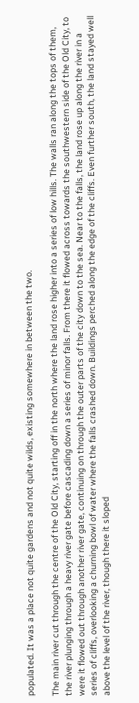populated. It was a place not quite gardens and not quite wilds, existing somewhere in between the two.

The main river cut through the centre of the Old City, starting off in the north where the land rose higher into a series of low hills. The walls ran along the tops of them, the river plunging through a heavy river gate before cascading down a series of minor falls. From there it flowed across towards the southwestern side of the Old City, to were it flowed out through another river gate, continuing on through the outer parts of the city down to the sea. Near to the falls, the land rose up along the river in a series of cliffs, overlooking a churning bowl of water where the falls crashed down. Buildings perched along the edge of the cliffs. Even further south, the land stayed well above the level of the river, though there it sloped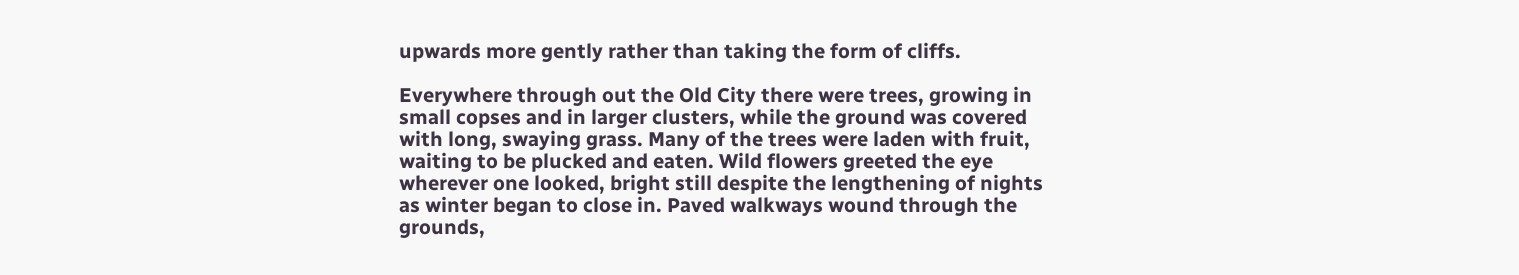upwards more gently rather than taking the form of cliffs.

Everywhere through out the Old City there were trees, growing in small copses and in larger clusters, while the ground was covered with long, swaying grass. Many of the trees were laden with fruit, waiting to be plucked and eaten. Wild flowers greeted the eye wherever one looked, bright still despite the lengthening of nights as winter began to close in. Paved walkways wound through the grounds,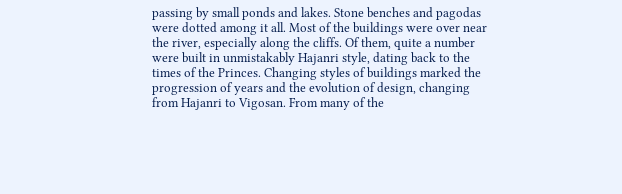passing by small ponds and lakes. Stone benches and pagodas were dotted among it all. Most of the buildings were over near the river, especially along the cliffs. Of them, quite a number were built in unmistakably Hajanri style, dating back to the times of the Princes. Changing styles of buildings marked the progression of years and the evolution of design, changing from Hajanri to Vigosan. From many of the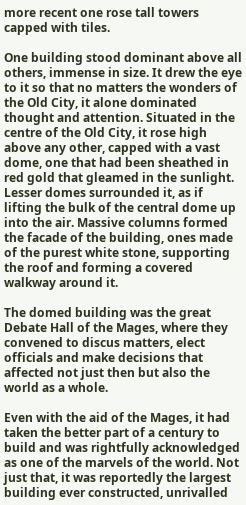more recent one rose tall towers capped with tiles.

One building stood dominant above all others, immense in size. It drew the eye to it so that no matters the wonders of the Old City, it alone dominated thought and attention. Situated in the centre of the Old City, it rose high above any other, capped with a vast dome, one that had been sheathed in red gold that gleamed in the sunlight. Lesser domes surrounded it, as if lifting the bulk of the central dome up into the air. Massive columns formed the facade of the building, ones made of the purest white stone, supporting the roof and forming a covered walkway around it.

The domed building was the great Debate Hall of the Mages, where they convened to discus matters, elect officials and make decisions that affected not just then but also the world as a whole.

Even with the aid of the Mages, it had taken the better part of a century to build and was rightfully acknowledged as one of the marvels of the world. Not just that, it was reportedly the largest building ever constructed, unrivalled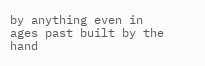by anything even in ages past built by the hand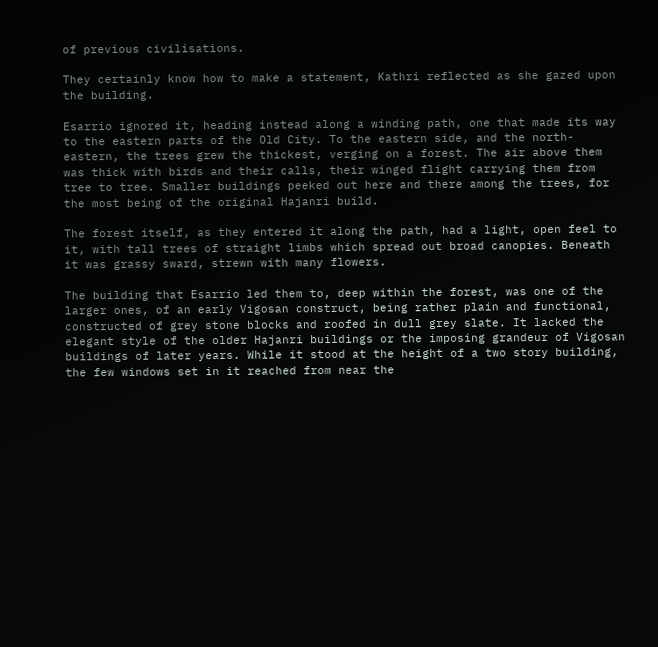of previous civilisations.

They certainly know how to make a statement, Kathri reflected as she gazed upon the building.

Esarrio ignored it, heading instead along a winding path, one that made its way to the eastern parts of the Old City. To the eastern side, and the north-eastern, the trees grew the thickest, verging on a forest. The air above them was thick with birds and their calls, their winged flight carrying them from tree to tree. Smaller buildings peeked out here and there among the trees, for the most being of the original Hajanri build.

The forest itself, as they entered it along the path, had a light, open feel to it, with tall trees of straight limbs which spread out broad canopies. Beneath it was grassy sward, strewn with many flowers.

The building that Esarrio led them to, deep within the forest, was one of the larger ones, of an early Vigosan construct, being rather plain and functional, constructed of grey stone blocks and roofed in dull grey slate. It lacked the elegant style of the older Hajanri buildings or the imposing grandeur of Vigosan buildings of later years. While it stood at the height of a two story building, the few windows set in it reached from near the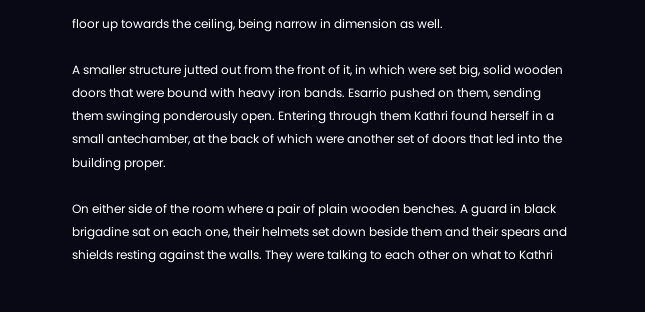floor up towards the ceiling, being narrow in dimension as well.

A smaller structure jutted out from the front of it, in which were set big, solid wooden doors that were bound with heavy iron bands. Esarrio pushed on them, sending them swinging ponderously open. Entering through them Kathri found herself in a small antechamber, at the back of which were another set of doors that led into the building proper.

On either side of the room where a pair of plain wooden benches. A guard in black brigadine sat on each one, their helmets set down beside them and their spears and shields resting against the walls. They were talking to each other on what to Kathri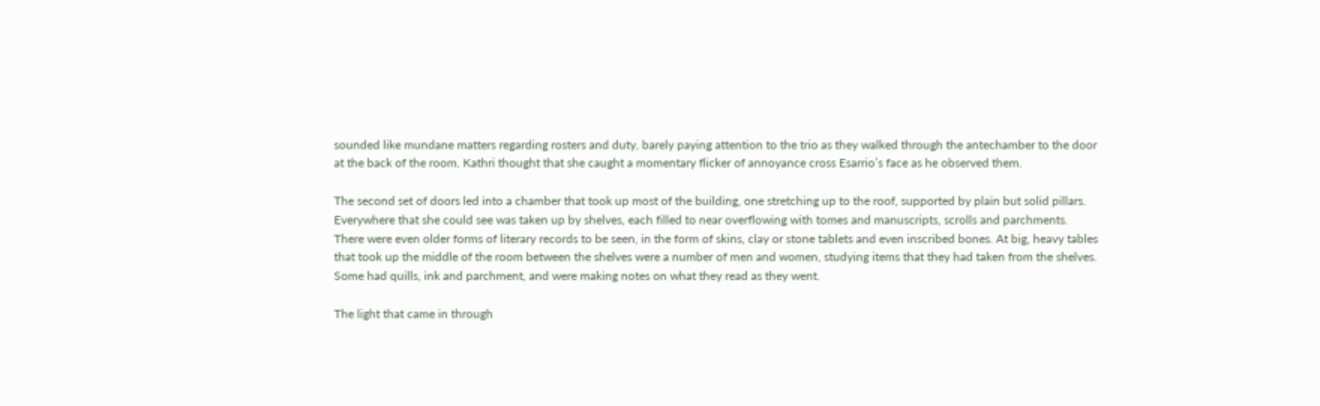sounded like mundane matters regarding rosters and duty, barely paying attention to the trio as they walked through the antechamber to the door at the back of the room. Kathri thought that she caught a momentary flicker of annoyance cross Esarrio’s face as he observed them.

The second set of doors led into a chamber that took up most of the building, one stretching up to the roof, supported by plain but solid pillars. Everywhere that she could see was taken up by shelves, each filled to near overflowing with tomes and manuscripts, scrolls and parchments. There were even older forms of literary records to be seen, in the form of skins, clay or stone tablets and even inscribed bones. At big, heavy tables that took up the middle of the room between the shelves were a number of men and women, studying items that they had taken from the shelves. Some had quills, ink and parchment, and were making notes on what they read as they went.

The light that came in through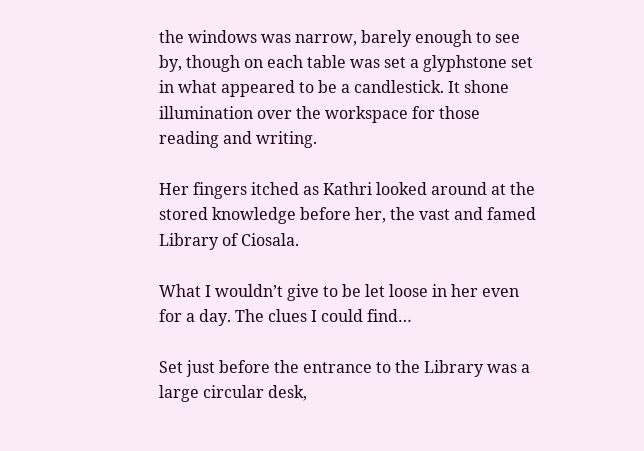the windows was narrow, barely enough to see by, though on each table was set a glyphstone set in what appeared to be a candlestick. It shone illumination over the workspace for those reading and writing.

Her fingers itched as Kathri looked around at the stored knowledge before her, the vast and famed Library of Ciosala.

What I wouldn’t give to be let loose in her even for a day. The clues I could find…

Set just before the entrance to the Library was a large circular desk,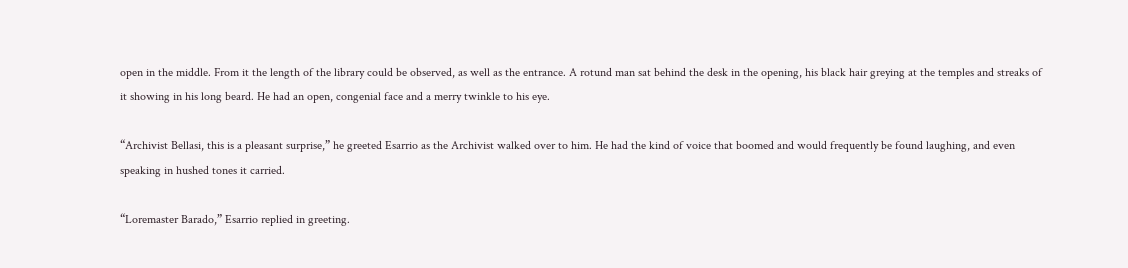open in the middle. From it the length of the library could be observed, as well as the entrance. A rotund man sat behind the desk in the opening, his black hair greying at the temples and streaks of it showing in his long beard. He had an open, congenial face and a merry twinkle to his eye.

“Archivist Bellasi, this is a pleasant surprise,” he greeted Esarrio as the Archivist walked over to him. He had the kind of voice that boomed and would frequently be found laughing, and even speaking in hushed tones it carried.

“Loremaster Barado,” Esarrio replied in greeting.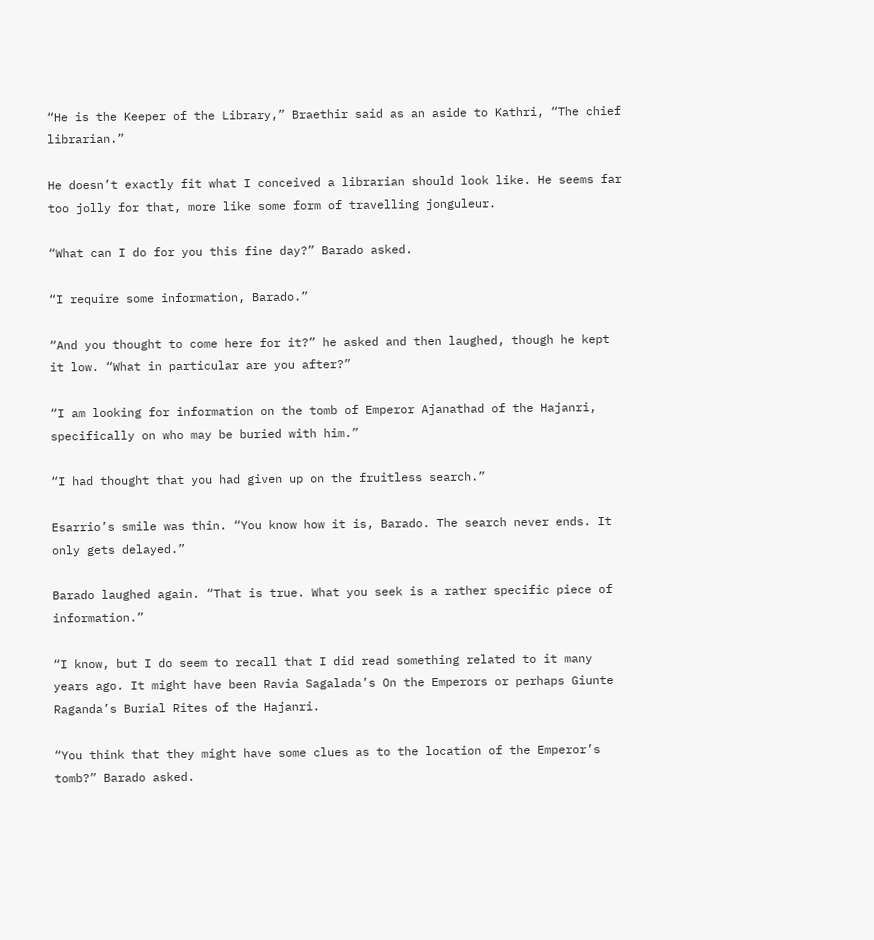“He is the Keeper of the Library,” Braethir said as an aside to Kathri, “The chief librarian.”

He doesn’t exactly fit what I conceived a librarian should look like. He seems far too jolly for that, more like some form of travelling jonguleur.

“What can I do for you this fine day?” Barado asked.

“I require some information, Barado.”

“And you thought to come here for it?” he asked and then laughed, though he kept it low. “What in particular are you after?”

“I am looking for information on the tomb of Emperor Ajanathad of the Hajanri, specifically on who may be buried with him.”

“I had thought that you had given up on the fruitless search.”

Esarrio’s smile was thin. “You know how it is, Barado. The search never ends. It only gets delayed.”

Barado laughed again. “That is true. What you seek is a rather specific piece of information.”

“I know, but I do seem to recall that I did read something related to it many years ago. It might have been Ravia Sagalada’s On the Emperors or perhaps Giunte Raganda’s Burial Rites of the Hajanri.

“You think that they might have some clues as to the location of the Emperor’s tomb?” Barado asked.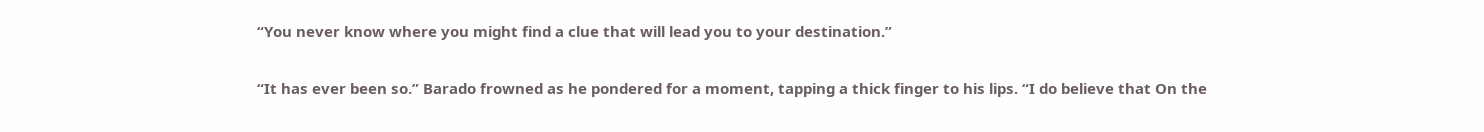“You never know where you might find a clue that will lead you to your destination.”

“It has ever been so.” Barado frowned as he pondered for a moment, tapping a thick finger to his lips. “I do believe that On the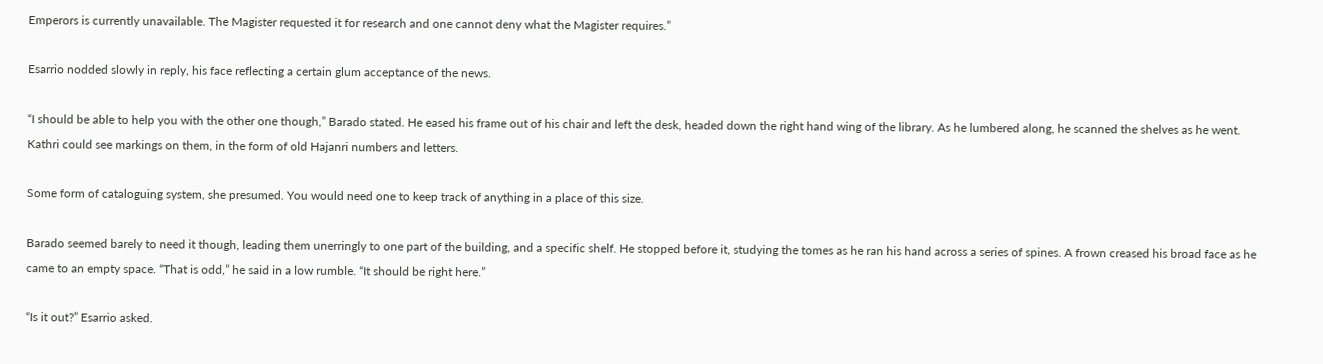Emperors is currently unavailable. The Magister requested it for research and one cannot deny what the Magister requires.”

Esarrio nodded slowly in reply, his face reflecting a certain glum acceptance of the news.

“I should be able to help you with the other one though,” Barado stated. He eased his frame out of his chair and left the desk, headed down the right hand wing of the library. As he lumbered along, he scanned the shelves as he went. Kathri could see markings on them, in the form of old Hajanri numbers and letters.

Some form of cataloguing system, she presumed. You would need one to keep track of anything in a place of this size.

Barado seemed barely to need it though, leading them unerringly to one part of the building, and a specific shelf. He stopped before it, studying the tomes as he ran his hand across a series of spines. A frown creased his broad face as he came to an empty space. “That is odd,” he said in a low rumble. “It should be right here.”

“Is it out?” Esarrio asked.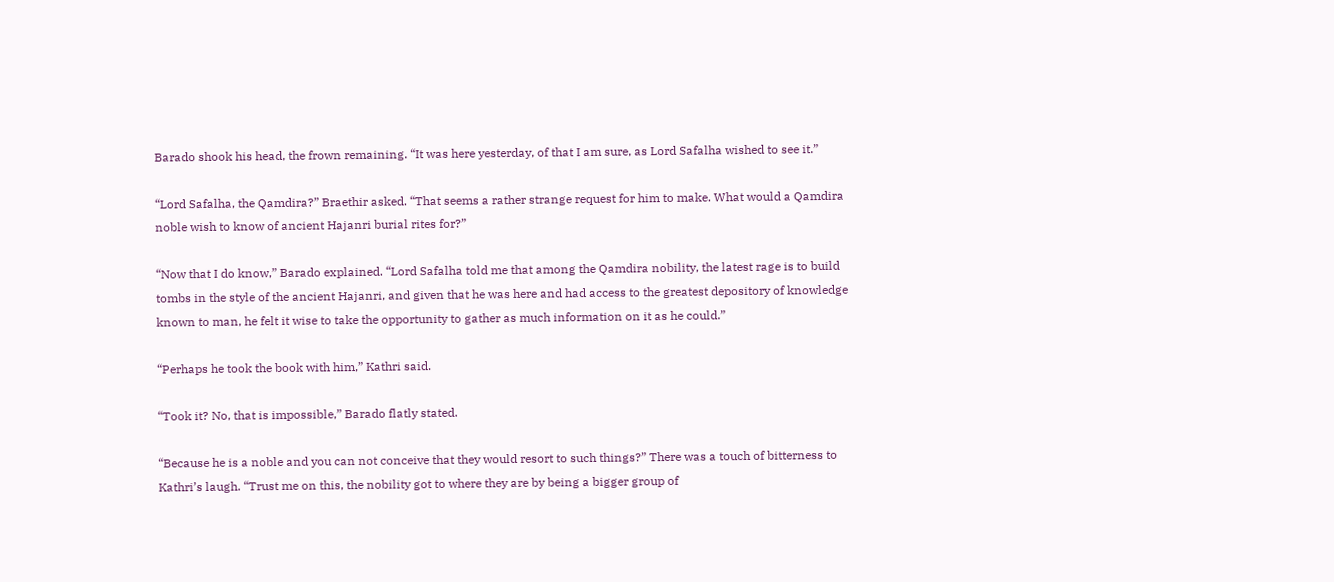Barado shook his head, the frown remaining. “It was here yesterday, of that I am sure, as Lord Safalha wished to see it.”

“Lord Safalha, the Qamdira?” Braethir asked. “That seems a rather strange request for him to make. What would a Qamdira noble wish to know of ancient Hajanri burial rites for?”

“Now that I do know,” Barado explained. “Lord Safalha told me that among the Qamdira nobility, the latest rage is to build tombs in the style of the ancient Hajanri, and given that he was here and had access to the greatest depository of knowledge known to man, he felt it wise to take the opportunity to gather as much information on it as he could.”

“Perhaps he took the book with him,” Kathri said.

“Took it? No, that is impossible,” Barado flatly stated.

“Because he is a noble and you can not conceive that they would resort to such things?” There was a touch of bitterness to Kathri’s laugh. “Trust me on this, the nobility got to where they are by being a bigger group of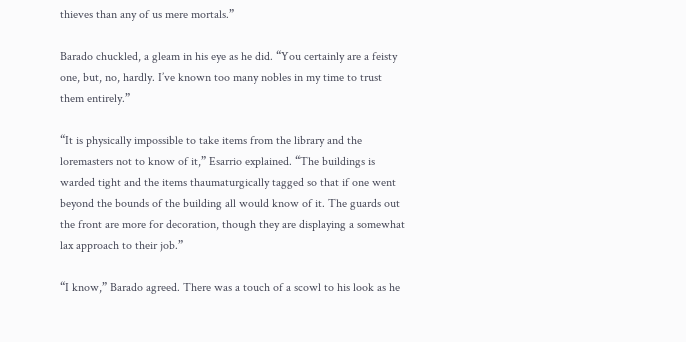thieves than any of us mere mortals.”

Barado chuckled, a gleam in his eye as he did. “You certainly are a feisty one, but, no, hardly. I’ve known too many nobles in my time to trust them entirely.”

“It is physically impossible to take items from the library and the loremasters not to know of it,” Esarrio explained. “The buildings is warded tight and the items thaumaturgically tagged so that if one went beyond the bounds of the building all would know of it. The guards out the front are more for decoration, though they are displaying a somewhat lax approach to their job.”

“I know,” Barado agreed. There was a touch of a scowl to his look as he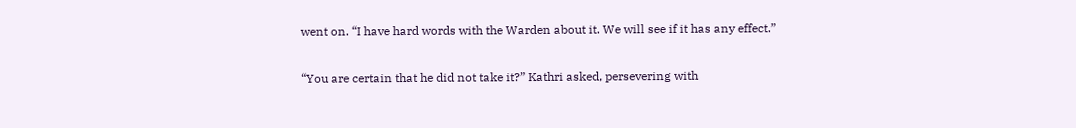went on. “I have hard words with the Warden about it. We will see if it has any effect.”

“You are certain that he did not take it?” Kathri asked, persevering with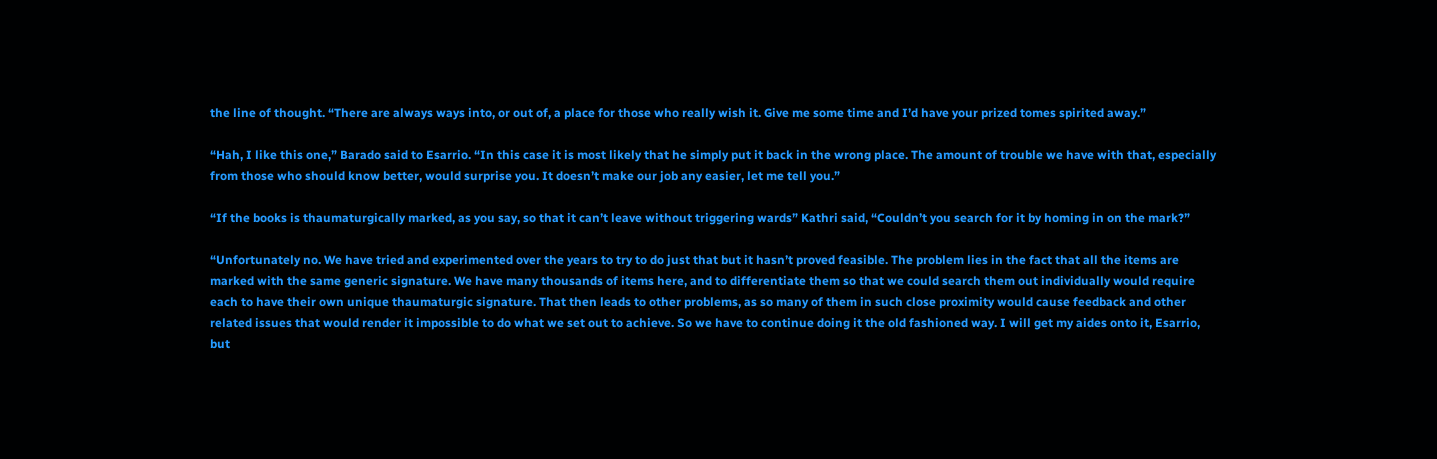the line of thought. “There are always ways into, or out of, a place for those who really wish it. Give me some time and I’d have your prized tomes spirited away.”

“Hah, I like this one,” Barado said to Esarrio. “In this case it is most likely that he simply put it back in the wrong place. The amount of trouble we have with that, especially from those who should know better, would surprise you. It doesn’t make our job any easier, let me tell you.”

“If the books is thaumaturgically marked, as you say, so that it can’t leave without triggering wards” Kathri said, “Couldn’t you search for it by homing in on the mark?”

“Unfortunately no. We have tried and experimented over the years to try to do just that but it hasn’t proved feasible. The problem lies in the fact that all the items are marked with the same generic signature. We have many thousands of items here, and to differentiate them so that we could search them out individually would require each to have their own unique thaumaturgic signature. That then leads to other problems, as so many of them in such close proximity would cause feedback and other related issues that would render it impossible to do what we set out to achieve. So we have to continue doing it the old fashioned way. I will get my aides onto it, Esarrio, but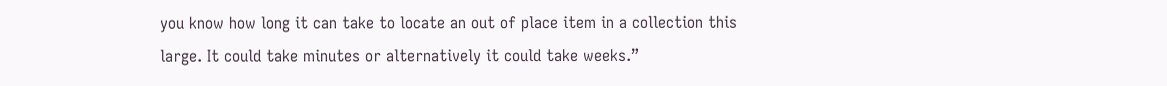you know how long it can take to locate an out of place item in a collection this large. It could take minutes or alternatively it could take weeks.”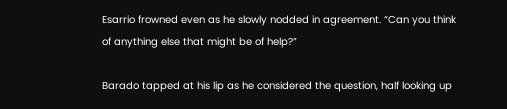Esarrio frowned even as he slowly nodded in agreement. “Can you think of anything else that might be of help?”

Barado tapped at his lip as he considered the question, half looking up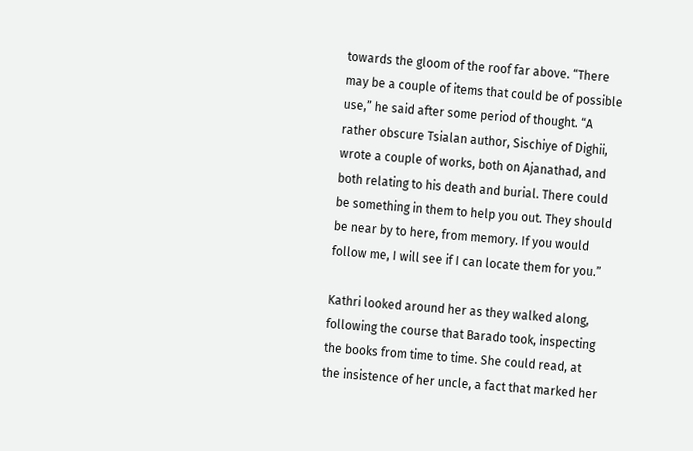towards the gloom of the roof far above. “There may be a couple of items that could be of possible use,” he said after some period of thought. “A rather obscure Tsialan author, Sischiye of Dighii, wrote a couple of works, both on Ajanathad, and both relating to his death and burial. There could be something in them to help you out. They should be near by to here, from memory. If you would follow me, I will see if I can locate them for you.”

Kathri looked around her as they walked along, following the course that Barado took, inspecting the books from time to time. She could read, at the insistence of her uncle, a fact that marked her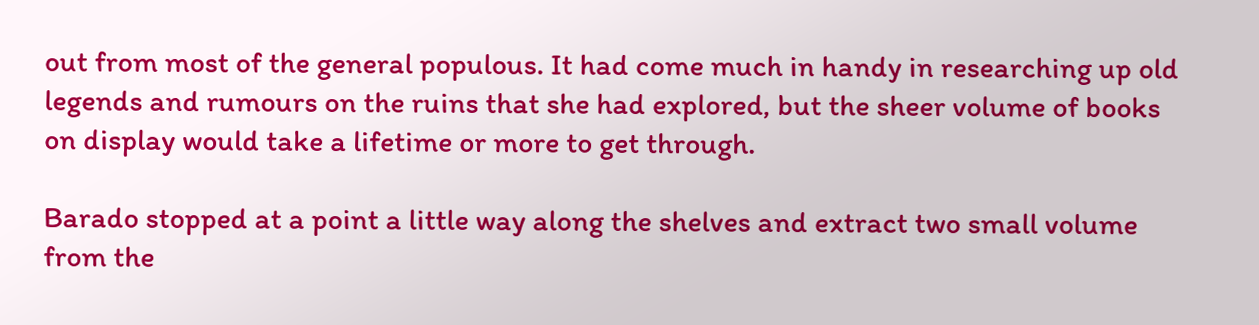out from most of the general populous. It had come much in handy in researching up old legends and rumours on the ruins that she had explored, but the sheer volume of books on display would take a lifetime or more to get through.

Barado stopped at a point a little way along the shelves and extract two small volume from the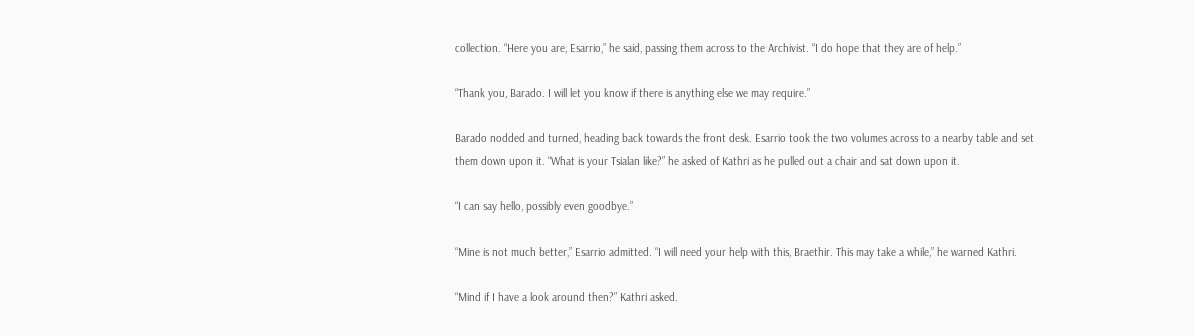collection. “Here you are, Esarrio,” he said, passing them across to the Archivist. “I do hope that they are of help.”

“Thank you, Barado. I will let you know if there is anything else we may require.”

Barado nodded and turned, heading back towards the front desk. Esarrio took the two volumes across to a nearby table and set them down upon it. “What is your Tsialan like?” he asked of Kathri as he pulled out a chair and sat down upon it.

“I can say hello, possibly even goodbye.”

“Mine is not much better,” Esarrio admitted. “I will need your help with this, Braethir. This may take a while,” he warned Kathri.

“Mind if I have a look around then?” Kathri asked.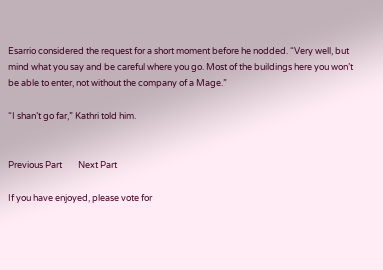Esarrio considered the request for a short moment before he nodded. “Very well, but mind what you say and be careful where you go. Most of the buildings here you won’t be able to enter, not without the company of a Mage.”

“I shan’t go far,” Kathri told him.


Previous Part        Next Part

If you have enjoyed, please vote for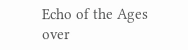Echo of the Ages over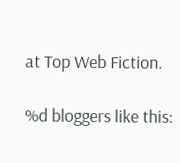at Top Web Fiction.

%d bloggers like this: